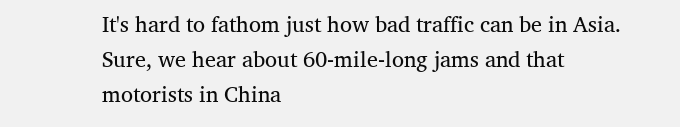It's hard to fathom just how bad traffic can be in Asia. Sure, we hear about 60-mile-long jams and that motorists in China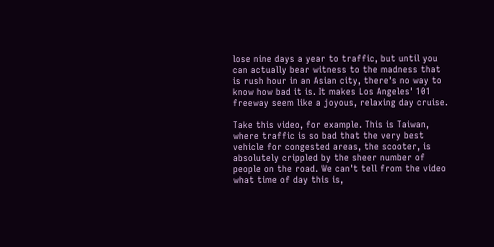lose nine days a year to traffic, but until you can actually bear witness to the madness that is rush hour in an Asian city, there's no way to know how bad it is. It makes Los Angeles' 101 freeway seem like a joyous, relaxing day cruise.

Take this video, for example. This is Taiwan, where traffic is so bad that the very best vehicle for congested areas, the scooter, is absolutely crippled by the sheer number of people on the road. We can't tell from the video what time of day this is,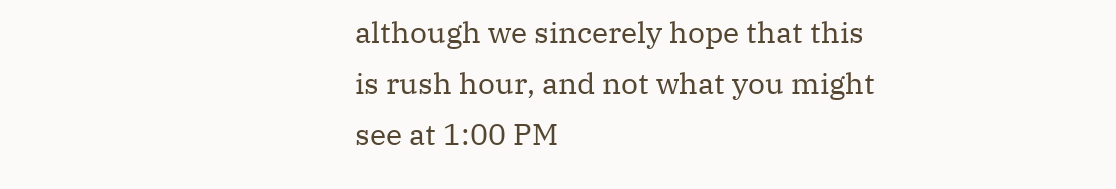although we sincerely hope that this is rush hour, and not what you might see at 1:00 PM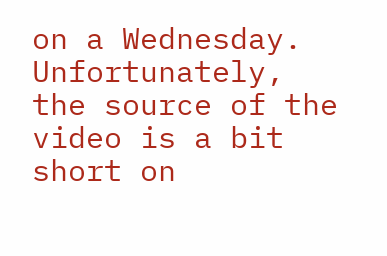on a Wednesday. Unfortunately, the source of the video is a bit short on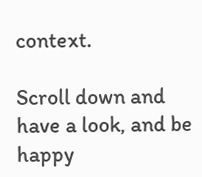context.

Scroll down and have a look, and be happy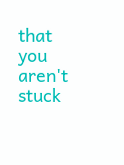that you aren't stuck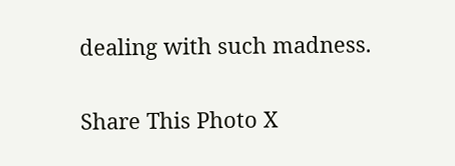dealing with such madness.

Share This Photo X